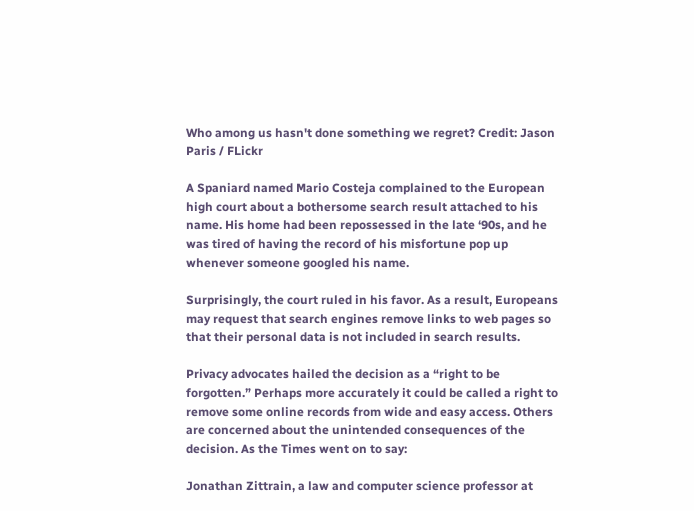Who among us hasn't done something we regret? Credit: Jason Paris / FLickr

A Spaniard named Mario Costeja complained to the European high court about a bothersome search result attached to his name. His home had been repossessed in the late ‘90s, and he was tired of having the record of his misfortune pop up whenever someone googled his name.

Surprisingly, the court ruled in his favor. As a result, Europeans may request that search engines remove links to web pages so that their personal data is not included in search results.

Privacy advocates hailed the decision as a “right to be forgotten.” Perhaps more accurately it could be called a right to remove some online records from wide and easy access. Others are concerned about the unintended consequences of the decision. As the Times went on to say:

Jonathan Zittrain, a law and computer science professor at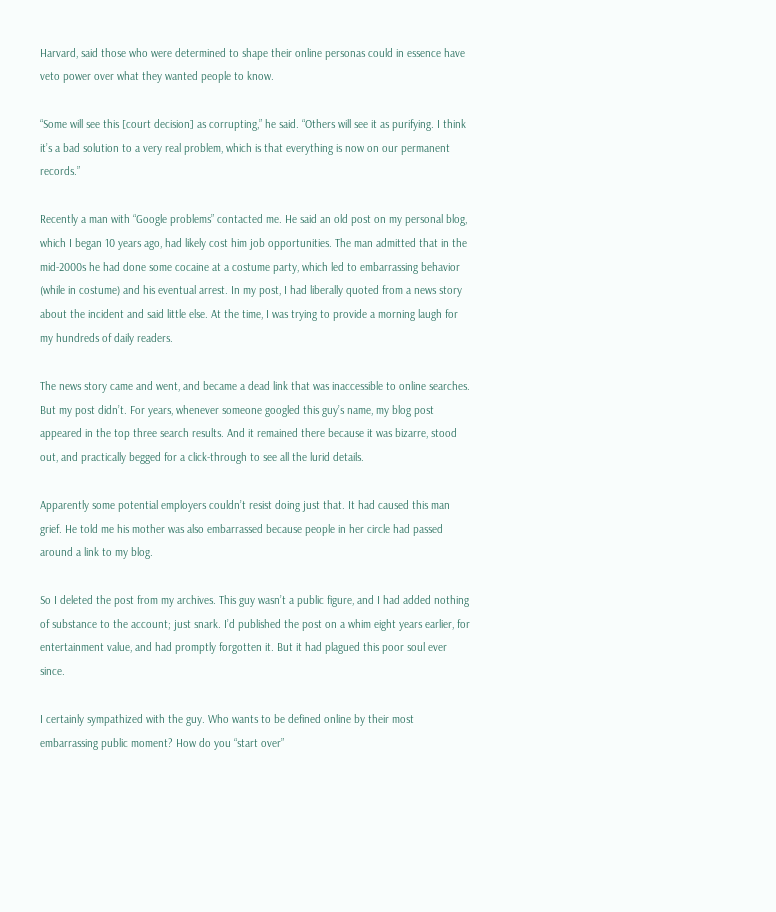Harvard, said those who were determined to shape their online personas could in essence have veto power over what they wanted people to know.

“Some will see this [court decision] as corrupting,” he said. “Others will see it as purifying. I think it’s a bad solution to a very real problem, which is that everything is now on our permanent records.”

Recently a man with “Google problems” contacted me. He said an old post on my personal blog, which I began 10 years ago, had likely cost him job opportunities. The man admitted that in the mid-2000s he had done some cocaine at a costume party, which led to embarrassing behavior (while in costume) and his eventual arrest. In my post, I had liberally quoted from a news story about the incident and said little else. At the time, I was trying to provide a morning laugh for my hundreds of daily readers.

The news story came and went, and became a dead link that was inaccessible to online searches. But my post didn’t. For years, whenever someone googled this guy’s name, my blog post appeared in the top three search results. And it remained there because it was bizarre, stood out, and practically begged for a click-through to see all the lurid details.

Apparently some potential employers couldn’t resist doing just that. It had caused this man grief. He told me his mother was also embarrassed because people in her circle had passed around a link to my blog.

So I deleted the post from my archives. This guy wasn’t a public figure, and I had added nothing of substance to the account; just snark. I’d published the post on a whim eight years earlier, for entertainment value, and had promptly forgotten it. But it had plagued this poor soul ever since.

I certainly sympathized with the guy. Who wants to be defined online by their most embarrassing public moment? How do you “start over”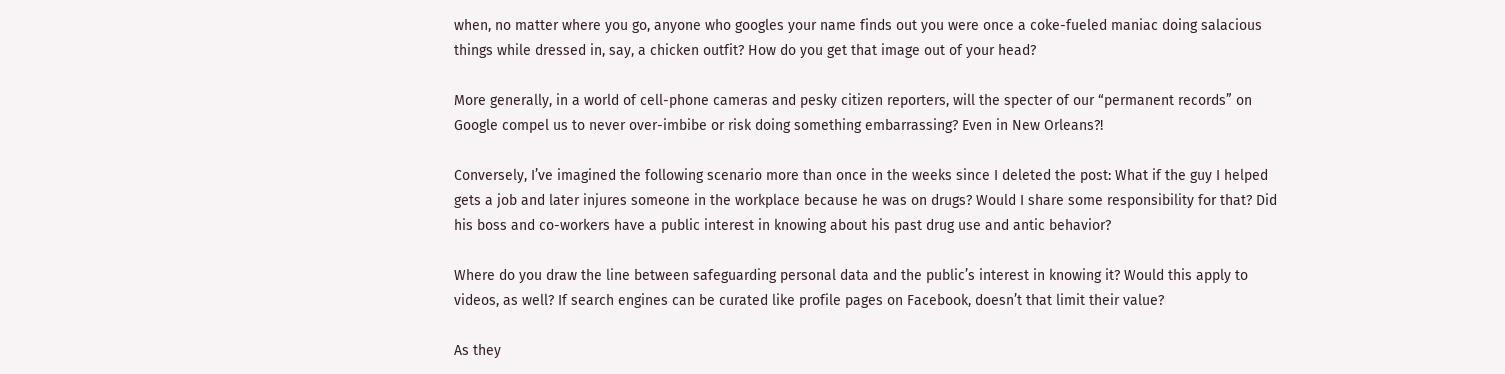when, no matter where you go, anyone who googles your name finds out you were once a coke-fueled maniac doing salacious things while dressed in, say, a chicken outfit? How do you get that image out of your head?

More generally, in a world of cell-phone cameras and pesky citizen reporters, will the specter of our “permanent records” on Google compel us to never over-imbibe or risk doing something embarrassing? Even in New Orleans?!

Conversely, I’ve imagined the following scenario more than once in the weeks since I deleted the post: What if the guy I helped gets a job and later injures someone in the workplace because he was on drugs? Would I share some responsibility for that? Did his boss and co-workers have a public interest in knowing about his past drug use and antic behavior?

Where do you draw the line between safeguarding personal data and the public’s interest in knowing it? Would this apply to videos, as well? If search engines can be curated like profile pages on Facebook, doesn’t that limit their value?

As they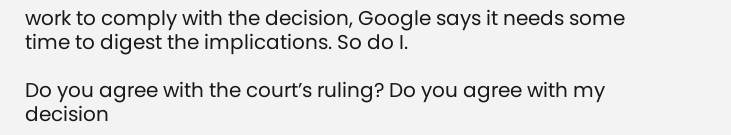work to comply with the decision, Google says it needs some time to digest the implications. So do I.

Do you agree with the court’s ruling? Do you agree with my decision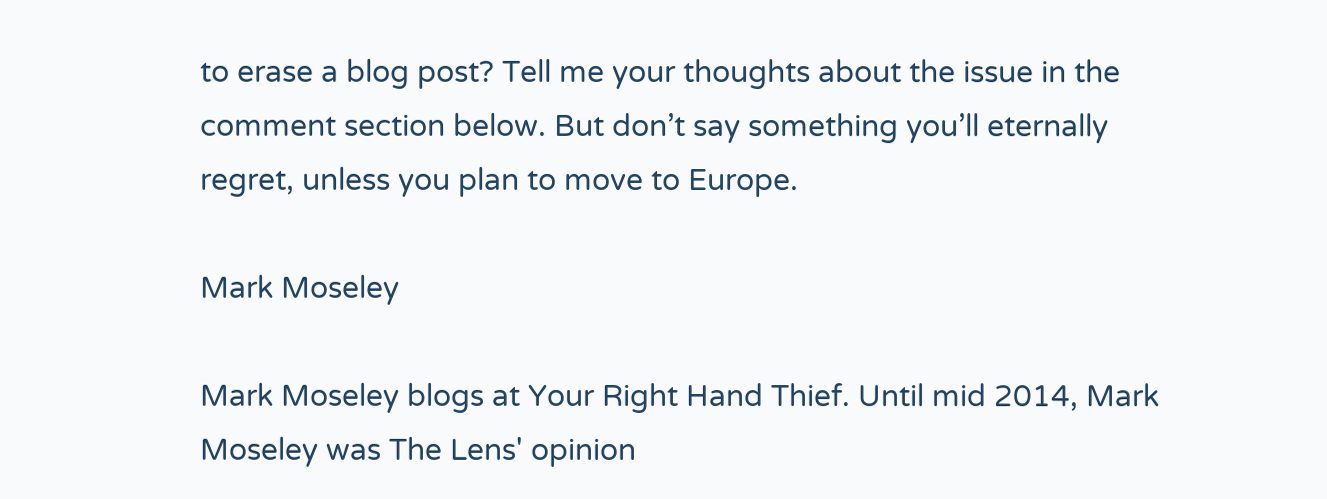to erase a blog post? Tell me your thoughts about the issue in the comment section below. But don’t say something you’ll eternally regret, unless you plan to move to Europe.

Mark Moseley

Mark Moseley blogs at Your Right Hand Thief. Until mid 2014, Mark Moseley was The Lens' opinion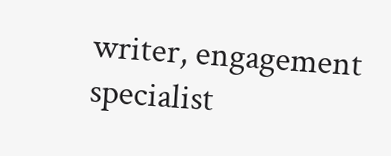writer, engagement specialist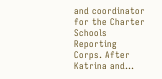and coordinator for the Charter Schools Reporting Corps. After Katrina and...